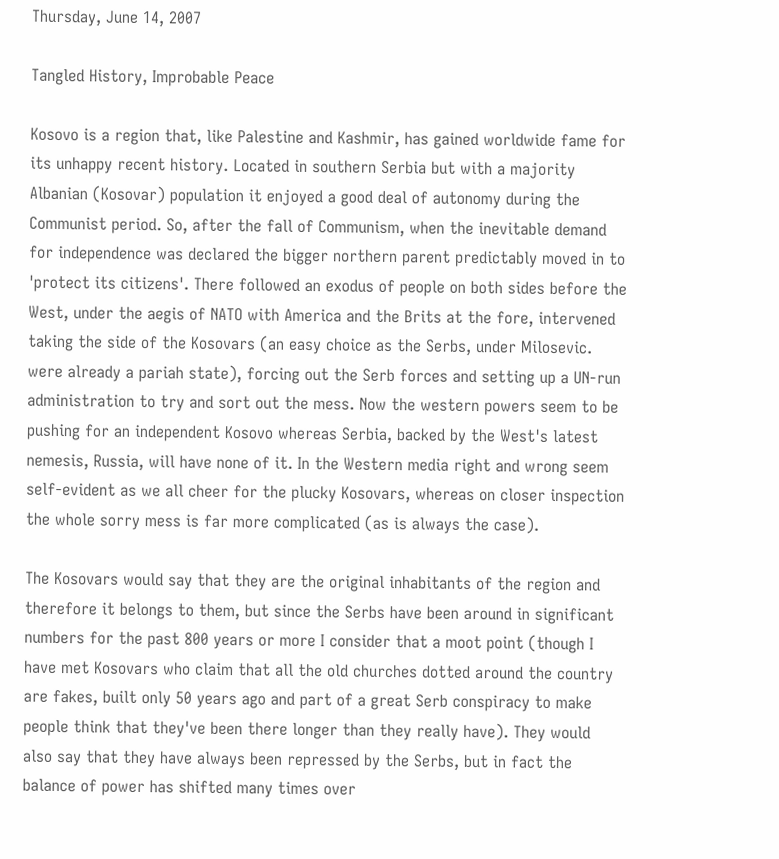Thursday, June 14, 2007

Tangled History, Improbable Peace

Kosovo is a region that, like Palestine and Kashmir, has gained worldwide fame for its unhappy recent history. Located in southern Serbia but with a majority Albanian (Kosovar) population it enjoyed a good deal of autonomy during the Communist period. So, after the fall of Communism, when the inevitable demand for independence was declared the bigger northern parent predictably moved in to 'protect its citizens'. There followed an exodus of people on both sides before the West, under the aegis of NATO with America and the Brits at the fore, intervened taking the side of the Kosovars (an easy choice as the Serbs, under Milosevic. were already a pariah state), forcing out the Serb forces and setting up a UN-run administration to try and sort out the mess. Now the western powers seem to be pushing for an independent Kosovo whereas Serbia, backed by the West's latest nemesis, Russia, will have none of it. In the Western media right and wrong seem self-evident as we all cheer for the plucky Kosovars, whereas on closer inspection the whole sorry mess is far more complicated (as is always the case).

The Kosovars would say that they are the original inhabitants of the region and therefore it belongs to them, but since the Serbs have been around in significant numbers for the past 800 years or more I consider that a moot point (though I have met Kosovars who claim that all the old churches dotted around the country are fakes, built only 50 years ago and part of a great Serb conspiracy to make people think that they've been there longer than they really have). They would also say that they have always been repressed by the Serbs, but in fact the balance of power has shifted many times over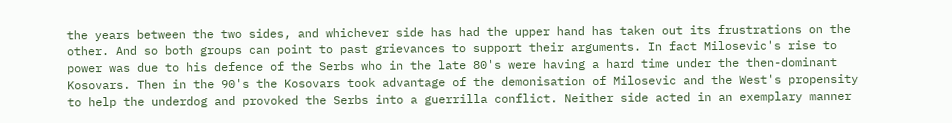the years between the two sides, and whichever side has had the upper hand has taken out its frustrations on the other. And so both groups can point to past grievances to support their arguments. In fact Milosevic's rise to power was due to his defence of the Serbs who in the late 80's were having a hard time under the then-dominant Kosovars. Then in the 90's the Kosovars took advantage of the demonisation of Milosevic and the West's propensity to help the underdog and provoked the Serbs into a guerrilla conflict. Neither side acted in an exemplary manner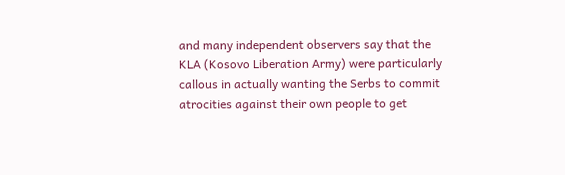and many independent observers say that the KLA (Kosovo Liberation Army) were particularly callous in actually wanting the Serbs to commit atrocities against their own people to get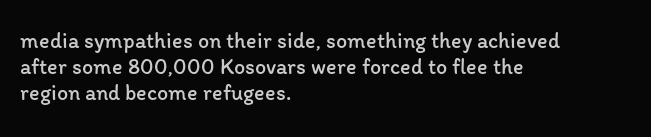media sympathies on their side, something they achieved after some 800,000 Kosovars were forced to flee the region and become refugees.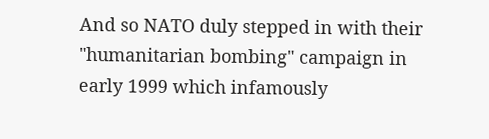And so NATO duly stepped in with their "humanitarian bombing" campaign in early 1999 which infamously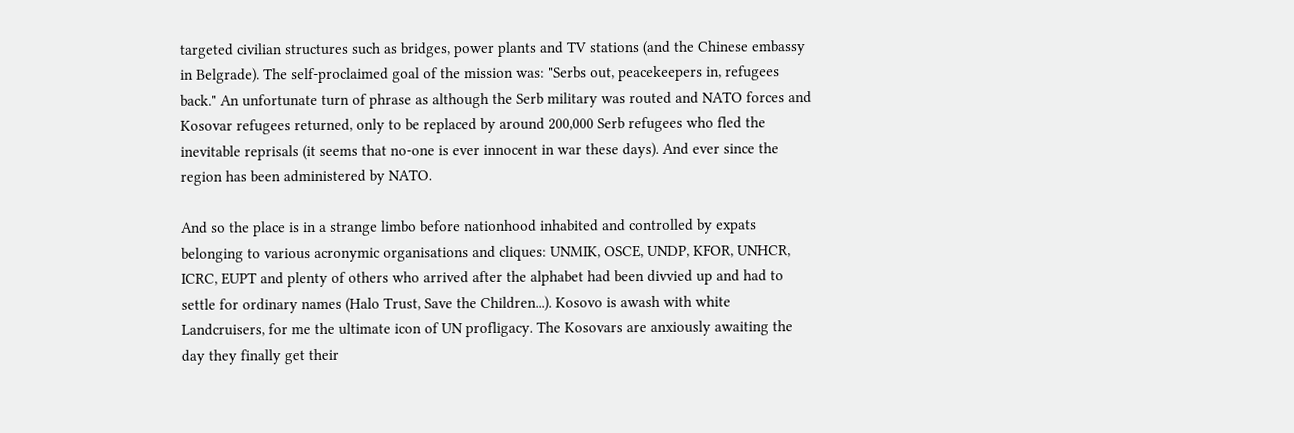targeted civilian structures such as bridges, power plants and TV stations (and the Chinese embassy in Belgrade). The self-proclaimed goal of the mission was: "Serbs out, peacekeepers in, refugees back." An unfortunate turn of phrase as although the Serb military was routed and NATO forces and Kosovar refugees returned, only to be replaced by around 200,000 Serb refugees who fled the inevitable reprisals (it seems that no-one is ever innocent in war these days). And ever since the region has been administered by NATO.

And so the place is in a strange limbo before nationhood inhabited and controlled by expats belonging to various acronymic organisations and cliques: UNMIK, OSCE, UNDP, KFOR, UNHCR, ICRC, EUPT and plenty of others who arrived after the alphabet had been divvied up and had to settle for ordinary names (Halo Trust, Save the Children...). Kosovo is awash with white Landcruisers, for me the ultimate icon of UN profligacy. The Kosovars are anxiously awaiting the day they finally get their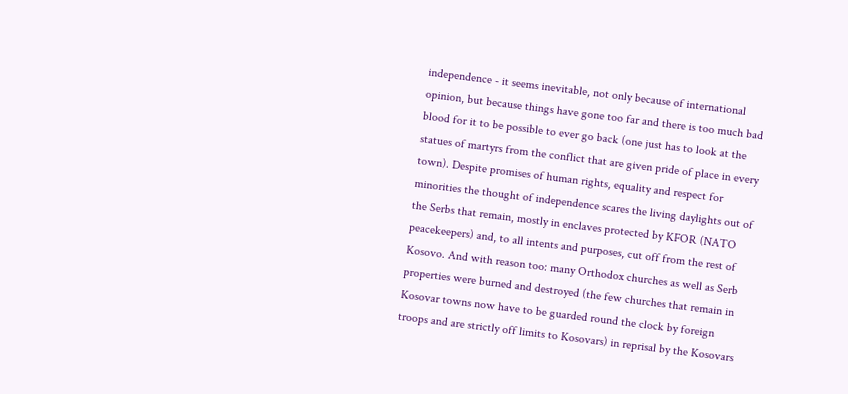independence - it seems inevitable, not only because of international opinion, but because things have gone too far and there is too much bad blood for it to be possible to ever go back (one just has to look at the statues of martyrs from the conflict that are given pride of place in every town). Despite promises of human rights, equality and respect for minorities the thought of independence scares the living daylights out of the Serbs that remain, mostly in enclaves protected by KFOR (NATO peacekeepers) and, to all intents and purposes, cut off from the rest of Kosovo. And with reason too: many Orthodox churches as well as Serb properties were burned and destroyed (the few churches that remain in Kosovar towns now have to be guarded round the clock by foreign troops and are strictly off limits to Kosovars) in reprisal by the Kosovars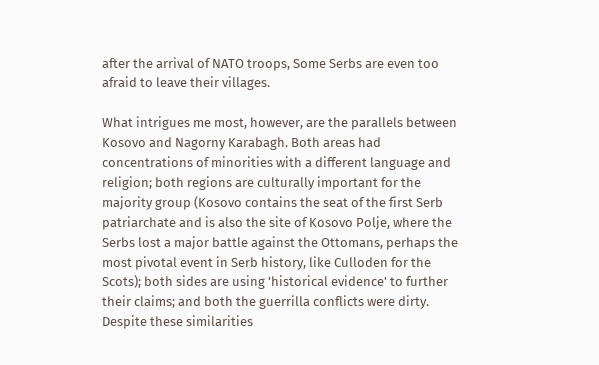after the arrival of NATO troops, Some Serbs are even too afraid to leave their villages.

What intrigues me most, however, are the parallels between Kosovo and Nagorny Karabagh. Both areas had concentrations of minorities with a different language and religion; both regions are culturally important for the majority group (Kosovo contains the seat of the first Serb patriarchate and is also the site of Kosovo Polje, where the Serbs lost a major battle against the Ottomans, perhaps the most pivotal event in Serb history, like Culloden for the Scots); both sides are using 'historical evidence' to further their claims; and both the guerrilla conflicts were dirty. Despite these similarities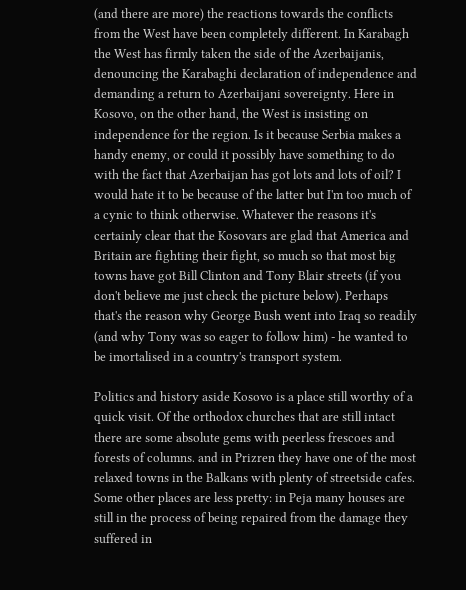(and there are more) the reactions towards the conflicts from the West have been completely different. In Karabagh the West has firmly taken the side of the Azerbaijanis, denouncing the Karabaghi declaration of independence and demanding a return to Azerbaijani sovereignty. Here in Kosovo, on the other hand, the West is insisting on independence for the region. Is it because Serbia makes a handy enemy, or could it possibly have something to do with the fact that Azerbaijan has got lots and lots of oil? I would hate it to be because of the latter but I'm too much of a cynic to think otherwise. Whatever the reasons it's certainly clear that the Kosovars are glad that America and Britain are fighting their fight, so much so that most big towns have got Bill Clinton and Tony Blair streets (if you don't believe me just check the picture below). Perhaps that's the reason why George Bush went into Iraq so readily (and why Tony was so eager to follow him) - he wanted to be imortalised in a country's transport system.

Politics and history aside Kosovo is a place still worthy of a quick visit. Of the orthodox churches that are still intact there are some absolute gems with peerless frescoes and forests of columns. and in Prizren they have one of the most relaxed towns in the Balkans with plenty of streetside cafes. Some other places are less pretty: in Peja many houses are still in the process of being repaired from the damage they suffered in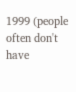1999 (people often don't have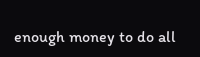enough money to do all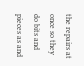the repairs at once so they do bits and pieces as and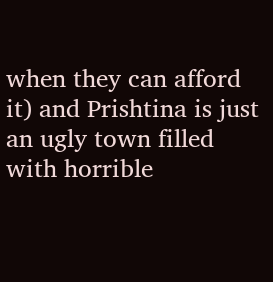when they can afford it) and Prishtina is just an ugly town filled with horrible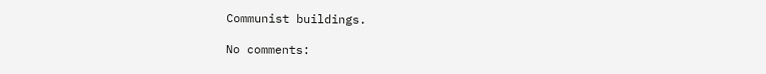Communist buildings.

No comments: